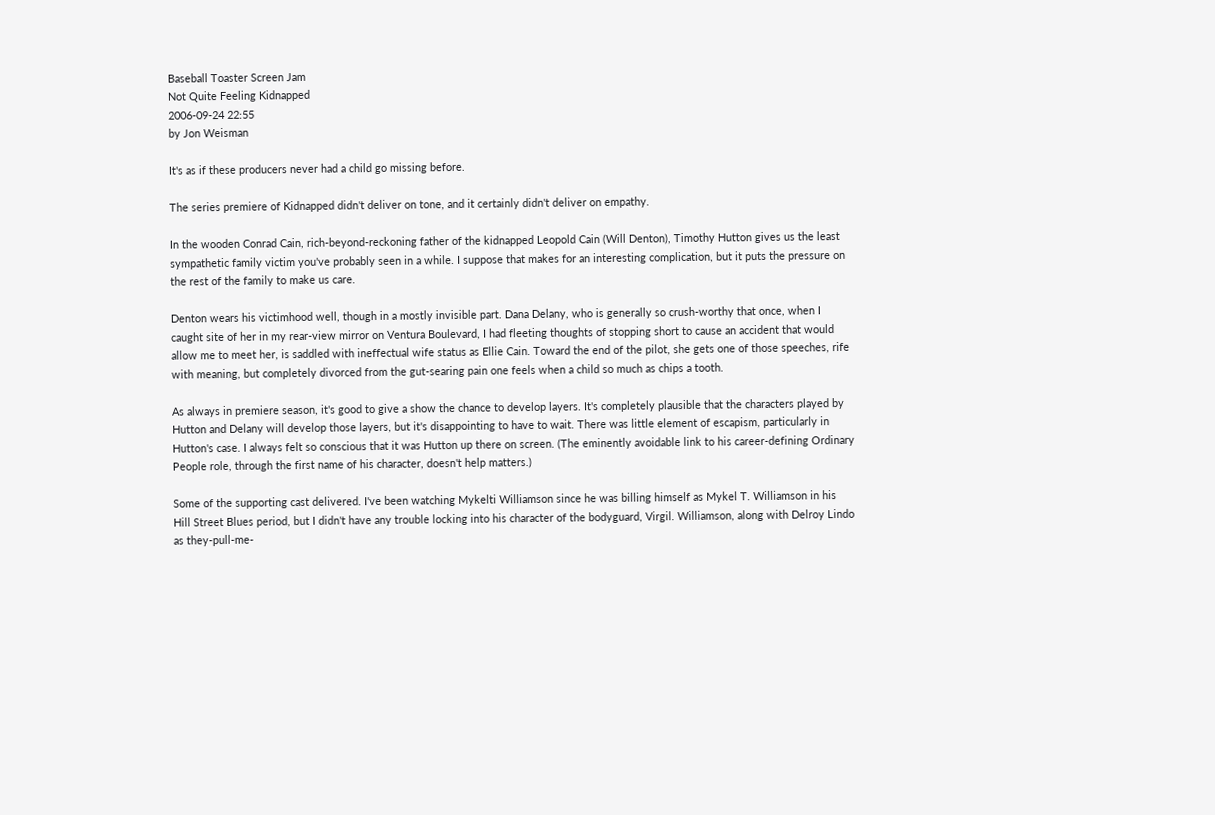Baseball Toaster Screen Jam
Not Quite Feeling Kidnapped
2006-09-24 22:55
by Jon Weisman

It's as if these producers never had a child go missing before.

The series premiere of Kidnapped didn't deliver on tone, and it certainly didn't deliver on empathy.

In the wooden Conrad Cain, rich-beyond-reckoning father of the kidnapped Leopold Cain (Will Denton), Timothy Hutton gives us the least sympathetic family victim you've probably seen in a while. I suppose that makes for an interesting complication, but it puts the pressure on the rest of the family to make us care.

Denton wears his victimhood well, though in a mostly invisible part. Dana Delany, who is generally so crush-worthy that once, when I caught site of her in my rear-view mirror on Ventura Boulevard, I had fleeting thoughts of stopping short to cause an accident that would allow me to meet her, is saddled with ineffectual wife status as Ellie Cain. Toward the end of the pilot, she gets one of those speeches, rife with meaning, but completely divorced from the gut-searing pain one feels when a child so much as chips a tooth.

As always in premiere season, it's good to give a show the chance to develop layers. It's completely plausible that the characters played by Hutton and Delany will develop those layers, but it's disappointing to have to wait. There was little element of escapism, particularly in Hutton's case. I always felt so conscious that it was Hutton up there on screen. (The eminently avoidable link to his career-defining Ordinary People role, through the first name of his character, doesn't help matters.)

Some of the supporting cast delivered. I've been watching Mykelti Williamson since he was billing himself as Mykel T. Williamson in his Hill Street Blues period, but I didn't have any trouble locking into his character of the bodyguard, Virgil. Williamson, along with Delroy Lindo as they-pull-me-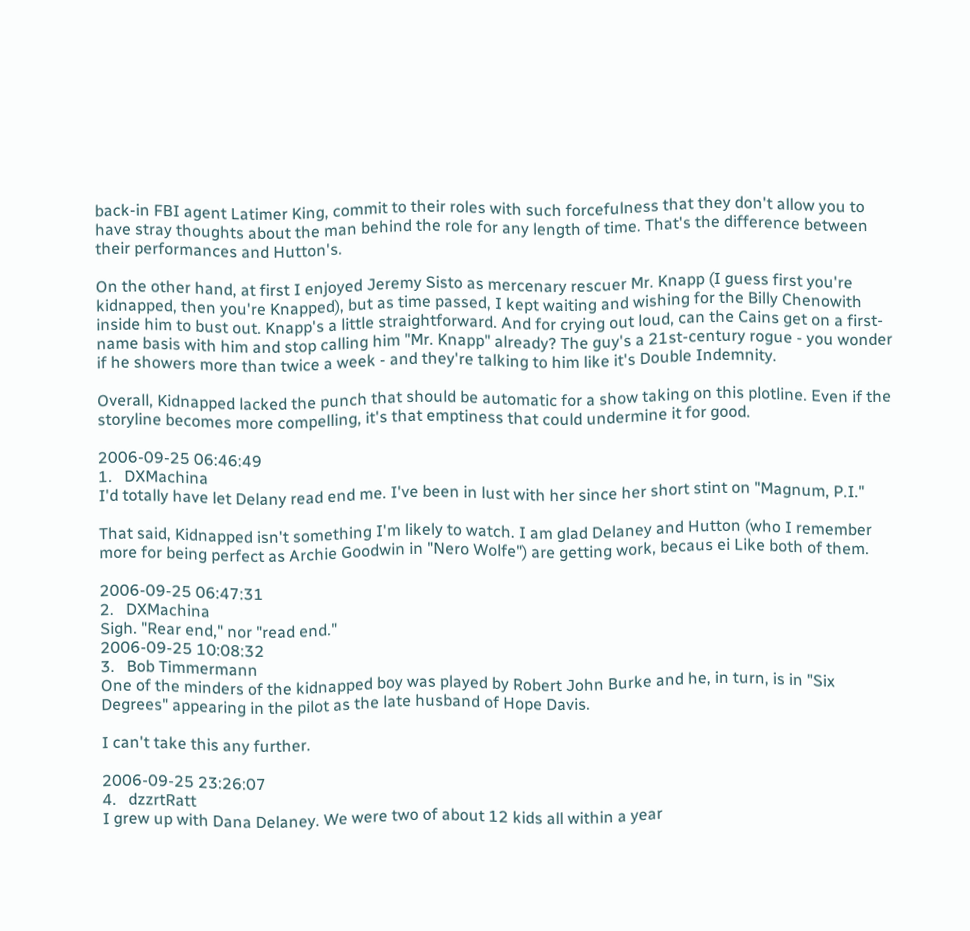back-in FBI agent Latimer King, commit to their roles with such forcefulness that they don't allow you to have stray thoughts about the man behind the role for any length of time. That's the difference between their performances and Hutton's.

On the other hand, at first I enjoyed Jeremy Sisto as mercenary rescuer Mr. Knapp (I guess first you're kidnapped, then you're Knapped), but as time passed, I kept waiting and wishing for the Billy Chenowith inside him to bust out. Knapp's a little straightforward. And for crying out loud, can the Cains get on a first-name basis with him and stop calling him "Mr. Knapp" already? The guy's a 21st-century rogue - you wonder if he showers more than twice a week - and they're talking to him like it's Double Indemnity.

Overall, Kidnapped lacked the punch that should be automatic for a show taking on this plotline. Even if the storyline becomes more compelling, it's that emptiness that could undermine it for good.

2006-09-25 06:46:49
1.   DXMachina
I'd totally have let Delany read end me. I've been in lust with her since her short stint on "Magnum, P.I."

That said, Kidnapped isn't something I'm likely to watch. I am glad Delaney and Hutton (who I remember more for being perfect as Archie Goodwin in "Nero Wolfe") are getting work, becaus ei Like both of them.

2006-09-25 06:47:31
2.   DXMachina
Sigh. "Rear end," nor "read end."
2006-09-25 10:08:32
3.   Bob Timmermann
One of the minders of the kidnapped boy was played by Robert John Burke and he, in turn, is in "Six Degrees" appearing in the pilot as the late husband of Hope Davis.

I can't take this any further.

2006-09-25 23:26:07
4.   dzzrtRatt
I grew up with Dana Delaney. We were two of about 12 kids all within a year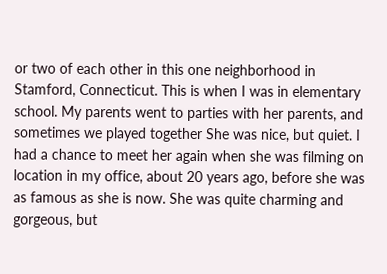or two of each other in this one neighborhood in Stamford, Connecticut. This is when I was in elementary school. My parents went to parties with her parents, and sometimes we played together She was nice, but quiet. I had a chance to meet her again when she was filming on location in my office, about 20 years ago, before she was as famous as she is now. She was quite charming and gorgeous, but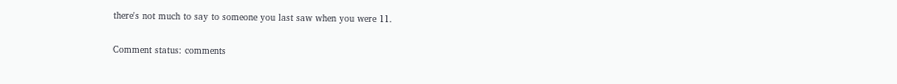there's not much to say to someone you last saw when you were 11.

Comment status: comments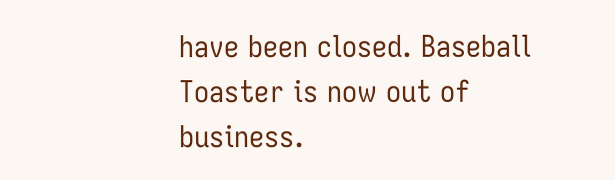have been closed. Baseball Toaster is now out of business.